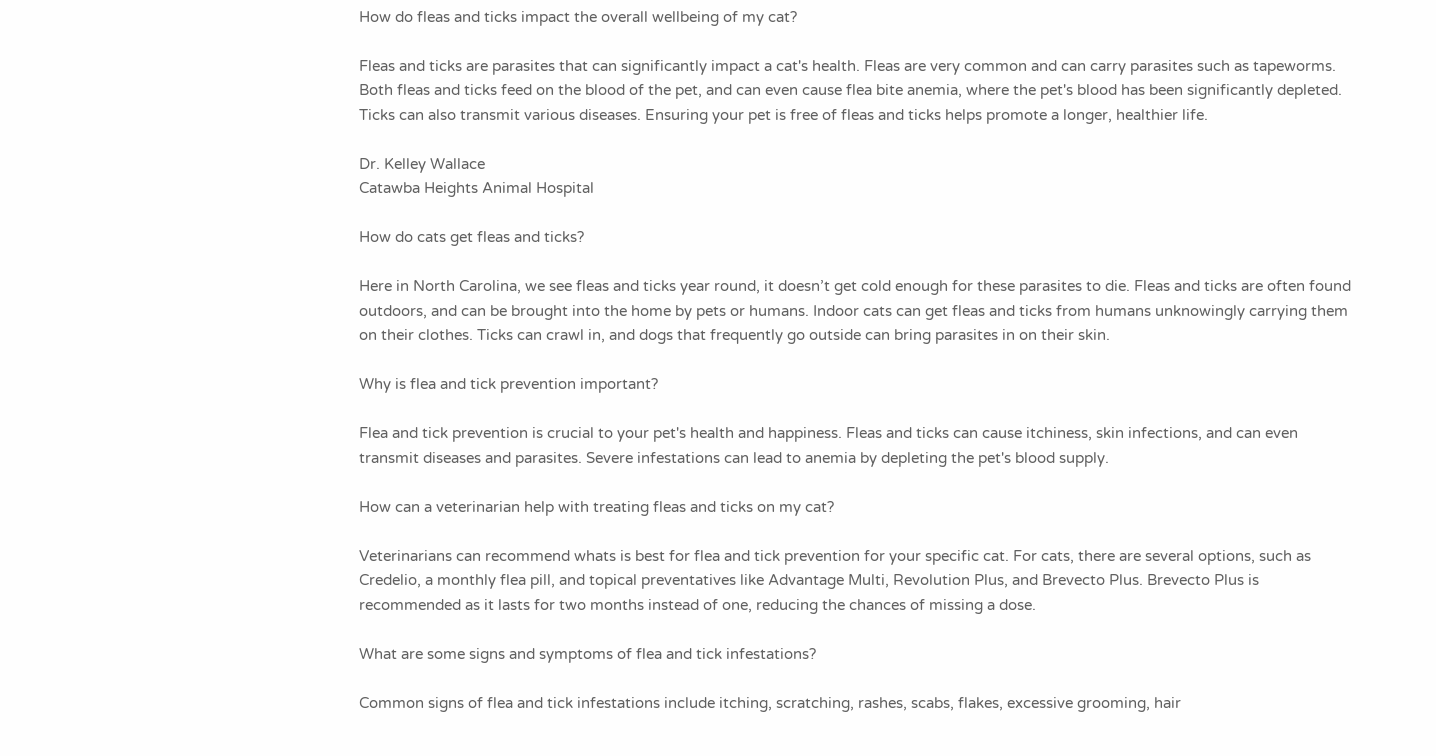How do fleas and ticks impact the overall wellbeing of my cat?

Fleas and ticks are parasites that can significantly impact a cat's health. Fleas are very common and can carry parasites such as tapeworms. Both fleas and ticks feed on the blood of the pet, and can even cause flea bite anemia, where the pet's blood has been significantly depleted. Ticks can also transmit various diseases. Ensuring your pet is free of fleas and ticks helps promote a longer, healthier life.

Dr. Kelley Wallace
Catawba Heights Animal Hospital

How do cats get fleas and ticks?

Here in North Carolina, we see fleas and ticks year round, it doesn’t get cold enough for these parasites to die. Fleas and ticks are often found outdoors, and can be brought into the home by pets or humans. Indoor cats can get fleas and ticks from humans unknowingly carrying them on their clothes. Ticks can crawl in, and dogs that frequently go outside can bring parasites in on their skin.

Why is flea and tick prevention important?

Flea and tick prevention is crucial to your pet's health and happiness. Fleas and ticks can cause itchiness, skin infections, and can even transmit diseases and parasites. Severe infestations can lead to anemia by depleting the pet's blood supply.

How can a veterinarian help with treating fleas and ticks on my cat?

Veterinarians can recommend whats is best for flea and tick prevention for your specific cat. For cats, there are several options, such as Credelio, a monthly flea pill, and topical preventatives like Advantage Multi, Revolution Plus, and Brevecto Plus. Brevecto Plus is recommended as it lasts for two months instead of one, reducing the chances of missing a dose.

What are some signs and symptoms of flea and tick infestations?

Common signs of flea and tick infestations include itching, scratching, rashes, scabs, flakes, excessive grooming, hair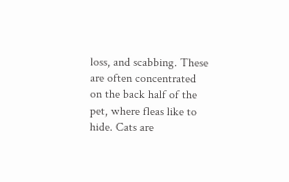loss, and scabbing. These are often concentrated on the back half of the pet, where fleas like to hide. Cats are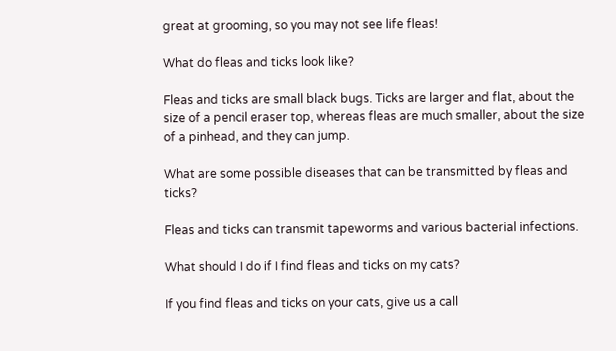great at grooming, so you may not see life fleas!

What do fleas and ticks look like?

Fleas and ticks are small black bugs. Ticks are larger and flat, about the size of a pencil eraser top, whereas fleas are much smaller, about the size of a pinhead, and they can jump.

What are some possible diseases that can be transmitted by fleas and ticks?

Fleas and ticks can transmit tapeworms and various bacterial infections.

What should I do if I find fleas and ticks on my cats?

If you find fleas and ticks on your cats, give us a call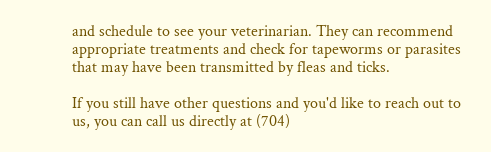and schedule to see your veterinarian. They can recommend appropriate treatments and check for tapeworms or parasites that may have been transmitted by fleas and ticks.

If you still have other questions and you'd like to reach out to us, you can call us directly at (704)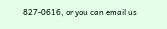827-0616, or you can email us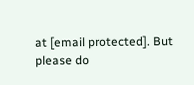at [email protected]. But please do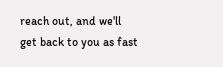reach out, and we'll get back to you as fast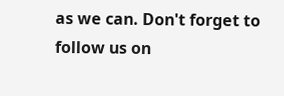as we can. Don't forget to follow us on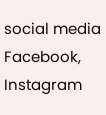social media Facebook, Instagram